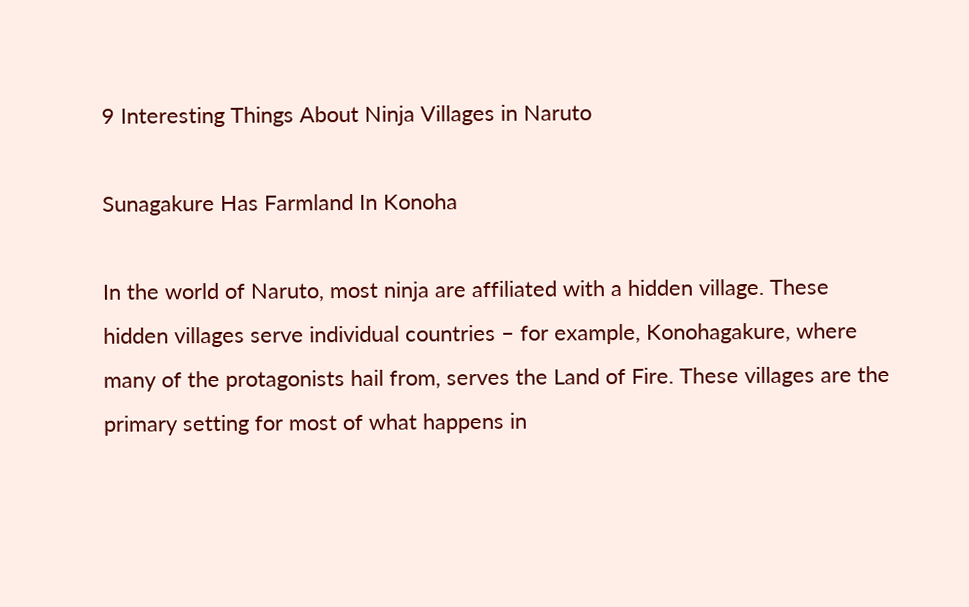9 Interesting Things About Ninja Villages in Naruto

Sunagakure Has Farmland In Konoha

In the world of Naruto, most ninja are affiliated with a hidden village. These hidden villages serve individual countries – for example, Konohagakure, where many of the protagonists hail from, serves the Land of Fire. These villages are the primary setting for most of what happens in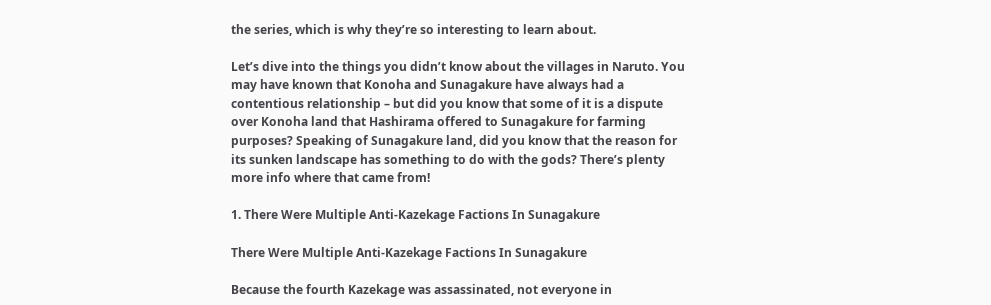the series, which is why they’re so interesting to learn about.

Let’s dive into the things you didn’t know about the villages in Naruto. You may have known that Konoha and Sunagakure have always had a contentious relationship – but did you know that some of it is a dispute over Konoha land that Hashirama offered to Sunagakure for farming purposes? Speaking of Sunagakure land, did you know that the reason for its sunken landscape has something to do with the gods? There’s plenty more info where that came from!

1. There Were Multiple Anti-Kazekage Factions In Sunagakure

There Were Multiple Anti-Kazekage Factions In Sunagakure

Because the fourth Kazekage was assassinated, not everyone in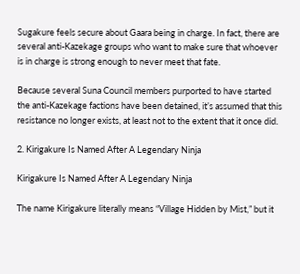Sugakure feels secure about Gaara being in charge. In fact, there are several anti-Kazekage groups who want to make sure that whoever is in charge is strong enough to never meet that fate.

Because several Suna Council members purported to have started the anti-Kazekage factions have been detained, it’s assumed that this resistance no longer exists, at least not to the extent that it once did.

2. Kirigakure Is Named After A Legendary Ninja

Kirigakure Is Named After A Legendary Ninja

The name Kirigakure literally means “Village Hidden by Mist,” but it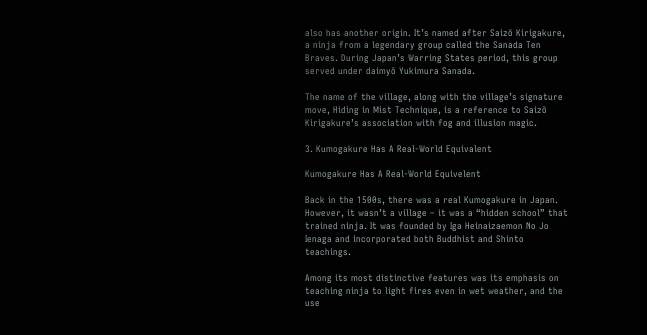also has another origin. It’s named after Saizō Kirigakure, a ninja from a legendary group called the Sanada Ten Braves. During Japan’s Warring States period, this group served under daimyō Yukimura Sanada.

The name of the village, along with the village’s signature move, Hiding in Mist Technique, is a reference to Saizō Kirigakure’s association with fog and illusion magic.

3. Kumogakure Has A Real-World Equivalent

Kumogakure Has A Real-World Equivelent

Back in the 1500s, there was a real Kumogakure in Japan. However, it wasn’t a village – it was a “hidden school” that trained ninja. It was founded by Iga Heinaizaemon No Jo Ienaga and incorporated both Buddhist and Shinto teachings.

Among its most distinctive features was its emphasis on teaching ninja to light fires even in wet weather, and the use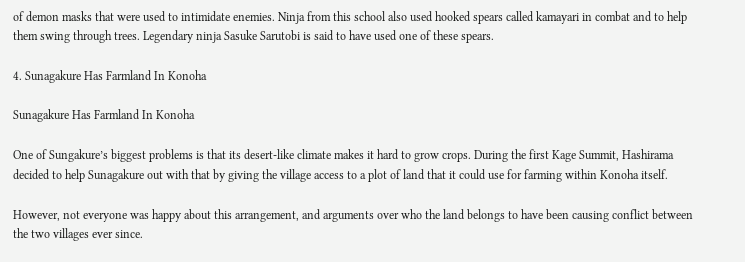of demon masks that were used to intimidate enemies. Ninja from this school also used hooked spears called kamayari in combat and to help them swing through trees. Legendary ninja Sasuke Sarutobi is said to have used one of these spears.

4. Sunagakure Has Farmland In Konoha

Sunagakure Has Farmland In Konoha

One of Sungakure’s biggest problems is that its desert-like climate makes it hard to grow crops. During the first Kage Summit, Hashirama decided to help Sunagakure out with that by giving the village access to a plot of land that it could use for farming within Konoha itself.

However, not everyone was happy about this arrangement, and arguments over who the land belongs to have been causing conflict between the two villages ever since.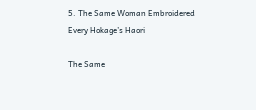5. The Same Woman Embroidered Every Hokage’s Haori

The Same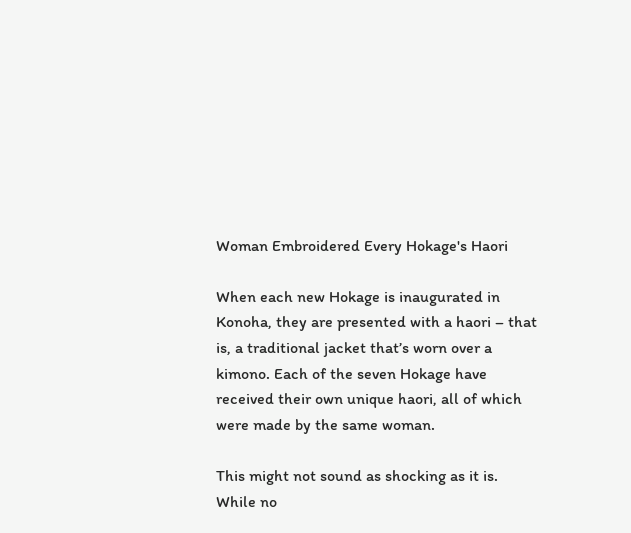Woman Embroidered Every Hokage's Haori

When each new Hokage is inaugurated in Konoha, they are presented with a haori – that is, a traditional jacket that’s worn over a kimono. Each of the seven Hokage have received their own unique haori, all of which were made by the same woman.

This might not sound as shocking as it is. While no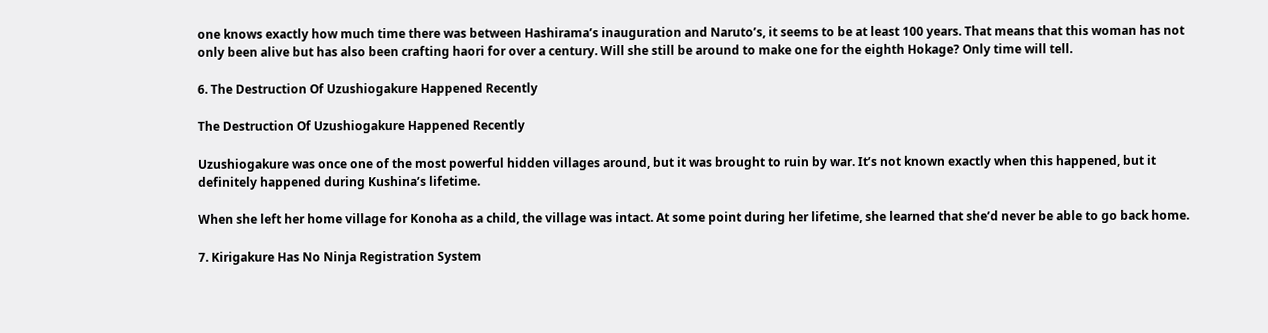one knows exactly how much time there was between Hashirama’s inauguration and Naruto’s, it seems to be at least 100 years. That means that this woman has not only been alive but has also been crafting haori for over a century. Will she still be around to make one for the eighth Hokage? Only time will tell.

6. The Destruction Of Uzushiogakure Happened Recently

The Destruction Of Uzushiogakure Happened Recently

Uzushiogakure was once one of the most powerful hidden villages around, but it was brought to ruin by war. It’s not known exactly when this happened, but it definitely happened during Kushina’s lifetime.

When she left her home village for Konoha as a child, the village was intact. At some point during her lifetime, she learned that she’d never be able to go back home.

7. Kirigakure Has No Ninja Registration System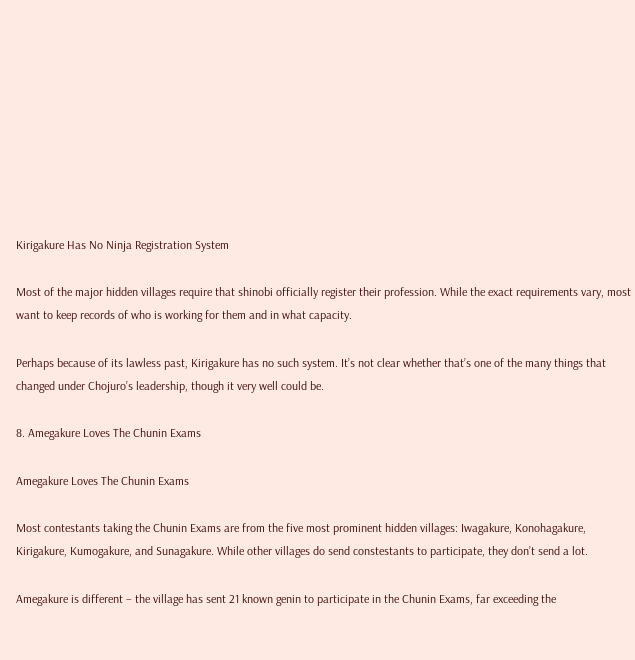Kirigakure Has No Ninja Registration System

Most of the major hidden villages require that shinobi officially register their profession. While the exact requirements vary, most want to keep records of who is working for them and in what capacity.

Perhaps because of its lawless past, Kirigakure has no such system. It’s not clear whether that’s one of the many things that changed under Chojuro’s leadership, though it very well could be.

8. Amegakure Loves The Chunin Exams

Amegakure Loves The Chunin Exams

Most contestants taking the Chunin Exams are from the five most prominent hidden villages: Iwagakure, Konohagakure, Kirigakure, Kumogakure, and Sunagakure. While other villages do send constestants to participate, they don’t send a lot.

Amegakure is different – the village has sent 21 known genin to participate in the Chunin Exams, far exceeding the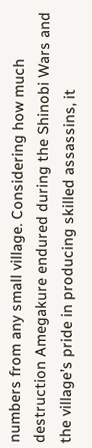numbers from any small village. Considering how much destruction Amegakure endured during the Shinobi Wars and the village’s pride in producing skilled assassins, it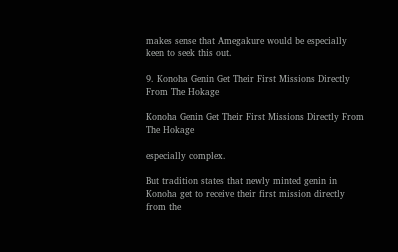makes sense that Amegakure would be especially keen to seek this out.

9. Konoha Genin Get Their First Missions Directly From The Hokage

Konoha Genin Get Their First Missions Directly From The Hokage

especially complex.

But tradition states that newly minted genin in Konoha get to receive their first mission directly from the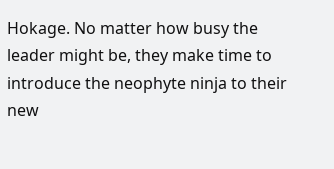Hokage. No matter how busy the leader might be, they make time to introduce the neophyte ninja to their new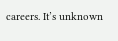careers. It’s unknown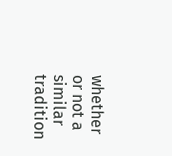whether or not a similar tradition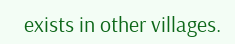exists in other villages.